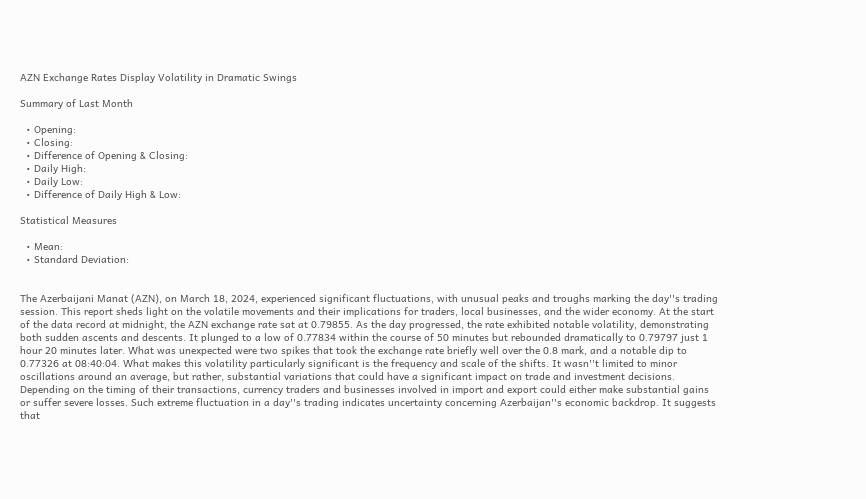AZN Exchange Rates Display Volatility in Dramatic Swings

Summary of Last Month

  • Opening:
  • Closing:
  • Difference of Opening & Closing:
  • Daily High:
  • Daily Low:
  • Difference of Daily High & Low:

Statistical Measures

  • Mean:
  • Standard Deviation:


The Azerbaijani Manat (AZN), on March 18, 2024, experienced significant fluctuations, with unusual peaks and troughs marking the day''s trading session. This report sheds light on the volatile movements and their implications for traders, local businesses, and the wider economy. At the start of the data record at midnight, the AZN exchange rate sat at 0.79855. As the day progressed, the rate exhibited notable volatility, demonstrating both sudden ascents and descents. It plunged to a low of 0.77834 within the course of 50 minutes but rebounded dramatically to 0.79797 just 1 hour 20 minutes later. What was unexpected were two spikes that took the exchange rate briefly well over the 0.8 mark, and a notable dip to 0.77326 at 08:40:04. What makes this volatility particularly significant is the frequency and scale of the shifts. It wasn''t limited to minor oscillations around an average, but rather, substantial variations that could have a significant impact on trade and investment decisions. Depending on the timing of their transactions, currency traders and businesses involved in import and export could either make substantial gains or suffer severe losses. Such extreme fluctuation in a day''s trading indicates uncertainty concerning Azerbaijan''s economic backdrop. It suggests that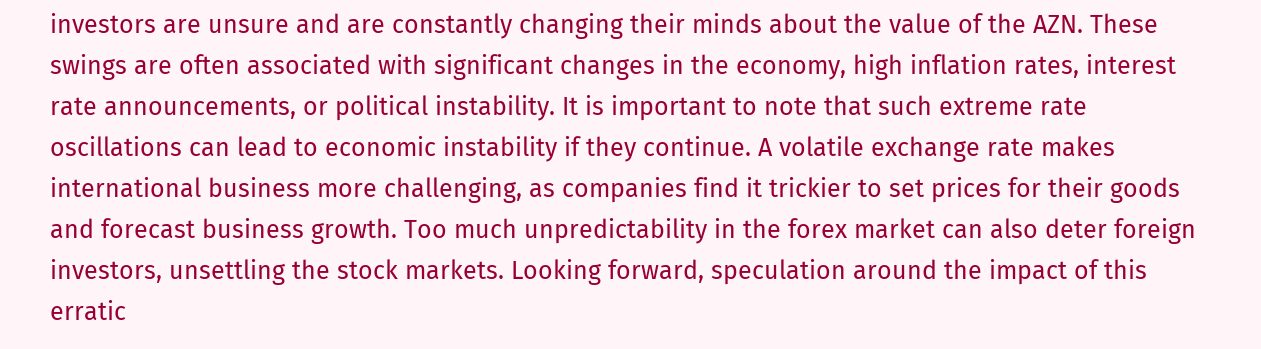investors are unsure and are constantly changing their minds about the value of the AZN. These swings are often associated with significant changes in the economy, high inflation rates, interest rate announcements, or political instability. It is important to note that such extreme rate oscillations can lead to economic instability if they continue. A volatile exchange rate makes international business more challenging, as companies find it trickier to set prices for their goods and forecast business growth. Too much unpredictability in the forex market can also deter foreign investors, unsettling the stock markets. Looking forward, speculation around the impact of this erratic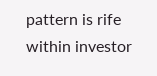pattern is rife within investor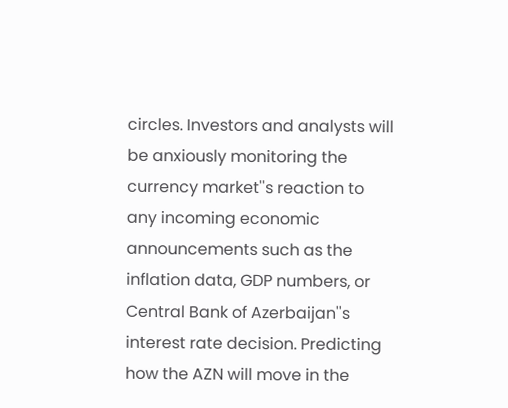circles. Investors and analysts will be anxiously monitoring the currency market''s reaction to any incoming economic announcements such as the inflation data, GDP numbers, or Central Bank of Azerbaijan''s interest rate decision. Predicting how the AZN will move in the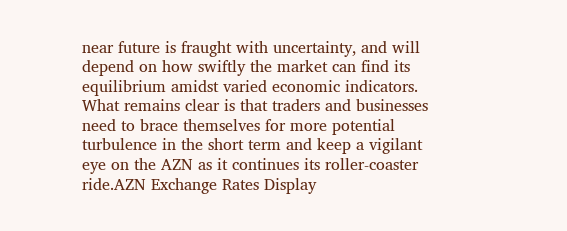near future is fraught with uncertainty, and will depend on how swiftly the market can find its equilibrium amidst varied economic indicators. What remains clear is that traders and businesses need to brace themselves for more potential turbulence in the short term and keep a vigilant eye on the AZN as it continues its roller-coaster ride.AZN Exchange Rates Display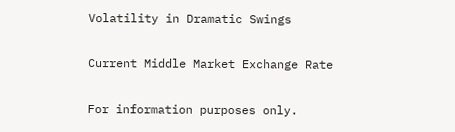Volatility in Dramatic Swings

Current Middle Market Exchange Rate

For information purposes only.